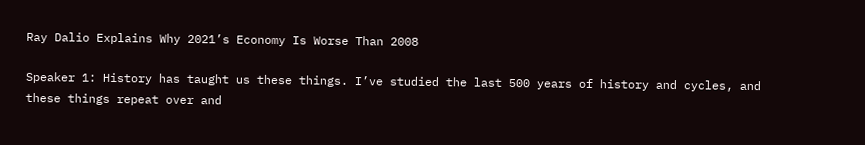Ray Dalio Explains Why 2021’s Economy Is Worse Than 2008

Speaker 1: History has taught us these things. I’ve studied the last 500 years of history and cycles, and these things repeat over and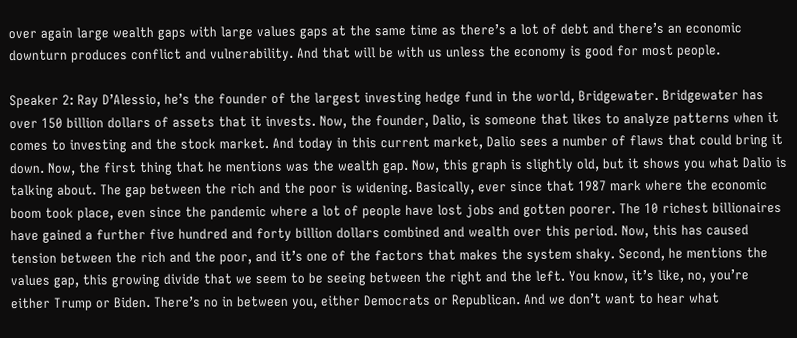over again large wealth gaps with large values gaps at the same time as there’s a lot of debt and there’s an economic downturn produces conflict and vulnerability. And that will be with us unless the economy is good for most people.

Speaker 2: Ray D’Alessio, he’s the founder of the largest investing hedge fund in the world, Bridgewater. Bridgewater has over 150 billion dollars of assets that it invests. Now, the founder, Dalio, is someone that likes to analyze patterns when it comes to investing and the stock market. And today in this current market, Dalio sees a number of flaws that could bring it down. Now, the first thing that he mentions was the wealth gap. Now, this graph is slightly old, but it shows you what Dalio is talking about. The gap between the rich and the poor is widening. Basically, ever since that 1987 mark where the economic boom took place, even since the pandemic where a lot of people have lost jobs and gotten poorer. The 10 richest billionaires have gained a further five hundred and forty billion dollars combined and wealth over this period. Now, this has caused tension between the rich and the poor, and it’s one of the factors that makes the system shaky. Second, he mentions the values gap, this growing divide that we seem to be seeing between the right and the left. You know, it’s like, no, you’re either Trump or Biden. There’s no in between you, either Democrats or Republican. And we don’t want to hear what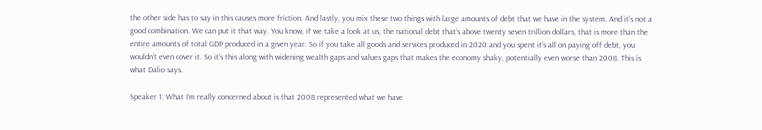the other side has to say in this causes more friction. And lastly, you mix these two things with large amounts of debt that we have in the system. And it’s not a good combination. We can put it that way. You know, if we take a look at us, the national debt that’s above twenty seven trillion dollars, that is more than the entire amounts of total GDP produced in a given year. So if you take all goods and services produced in 2020 and you spent it’s all on paying off debt, you wouldn’t even cover it. So it’s this along with widening wealth gaps and values gaps that makes the economy shaky, potentially even worse than 2008. This is what Dalio says.

Speaker 1: What I’m really concerned about is that 2008 represented what we have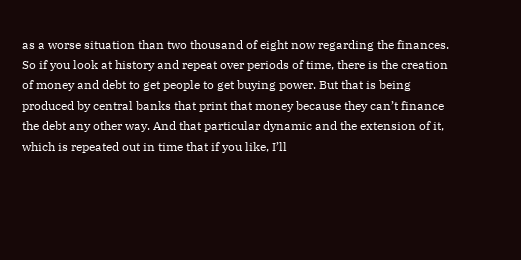as a worse situation than two thousand of eight now regarding the finances. So if you look at history and repeat over periods of time, there is the creation of money and debt to get people to get buying power. But that is being produced by central banks that print that money because they can’t finance the debt any other way. And that particular dynamic and the extension of it, which is repeated out in time that if you like, I’ll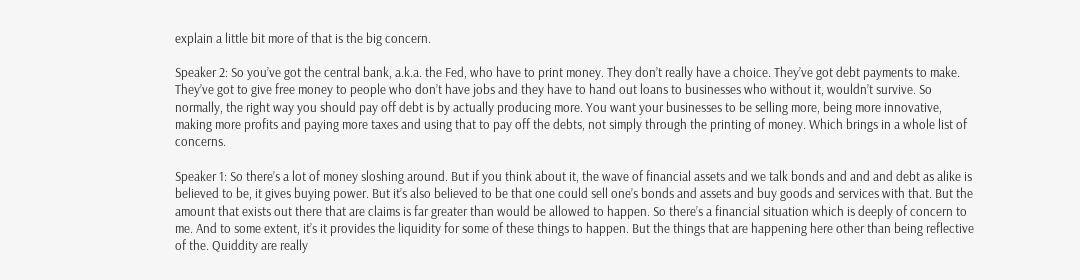explain a little bit more of that is the big concern.

Speaker 2: So you’ve got the central bank, a.k.a. the Fed, who have to print money. They don’t really have a choice. They’ve got debt payments to make. They’ve got to give free money to people who don’t have jobs and they have to hand out loans to businesses who without it, wouldn’t survive. So normally, the right way you should pay off debt is by actually producing more. You want your businesses to be selling more, being more innovative, making more profits and paying more taxes and using that to pay off the debts, not simply through the printing of money. Which brings in a whole list of concerns.

Speaker 1: So there’s a lot of money sloshing around. But if you think about it, the wave of financial assets and we talk bonds and and and debt as alike is believed to be, it gives buying power. But it’s also believed to be that one could sell one’s bonds and assets and buy goods and services with that. But the amount that exists out there that are claims is far greater than would be allowed to happen. So there’s a financial situation which is deeply of concern to me. And to some extent, it’s it provides the liquidity for some of these things to happen. But the things that are happening here other than being reflective of the. Quiddity are really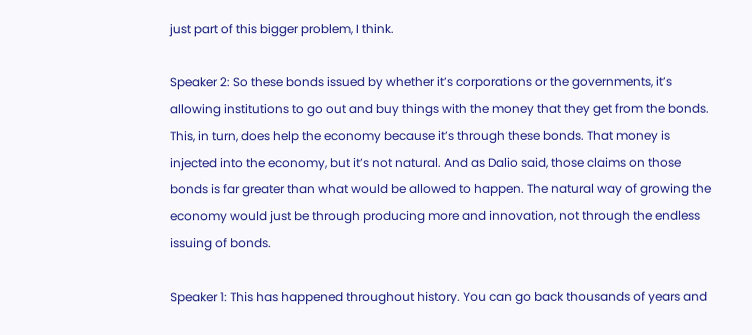just part of this bigger problem, I think.

Speaker 2: So these bonds issued by whether it’s corporations or the governments, it’s allowing institutions to go out and buy things with the money that they get from the bonds. This, in turn, does help the economy because it’s through these bonds. That money is injected into the economy, but it’s not natural. And as Dalio said, those claims on those bonds is far greater than what would be allowed to happen. The natural way of growing the economy would just be through producing more and innovation, not through the endless issuing of bonds.

Speaker 1: This has happened throughout history. You can go back thousands of years and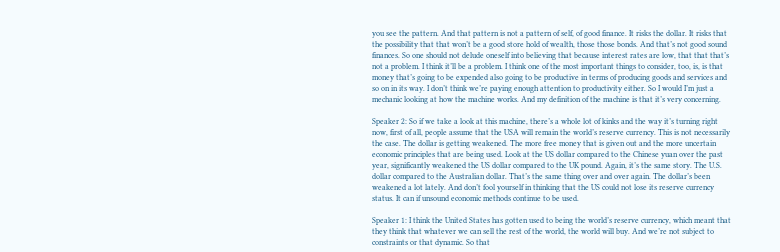you see the pattern. And that pattern is not a pattern of self, of good finance. It risks the dollar. It risks that the possibility that that won’t be a good store hold of wealth, those those bonds. And that’s not good sound finances. So one should not delude oneself into believing that because interest rates are low, that that that’s not a problem. I think it’ll be a problem. I think one of the most important things to consider, too, is, is that money that’s going to be expended also going to be productive in terms of producing goods and services and so on in its way. I don’t think we’re paying enough attention to productivity either. So I would I’m just a mechanic looking at how the machine works. And my definition of the machine is that it’s very concerning.

Speaker 2: So if we take a look at this machine, there’s a whole lot of kinks and the way it’s turning right now, first of all, people assume that the USA will remain the world’s reserve currency. This is not necessarily the case. The dollar is getting weakened. The more free money that is given out and the more uncertain economic principles that are being used. Look at the US dollar compared to the Chinese yuan over the past year, significantly weakened the US dollar compared to the UK pound. Again, it’s the same story. The U.S. dollar compared to the Australian dollar. That’s the same thing over and over again. The dollar’s been weakened a lot lately. And don’t fool yourself in thinking that the US could not lose its reserve currency status. It can if unsound economic methods continue to be used.

Speaker 1: I think the United States has gotten used to being the world’s reserve currency, which meant that they think that whatever we can sell the rest of the world, the world will buy. And we’re not subject to constraints or that dynamic. So that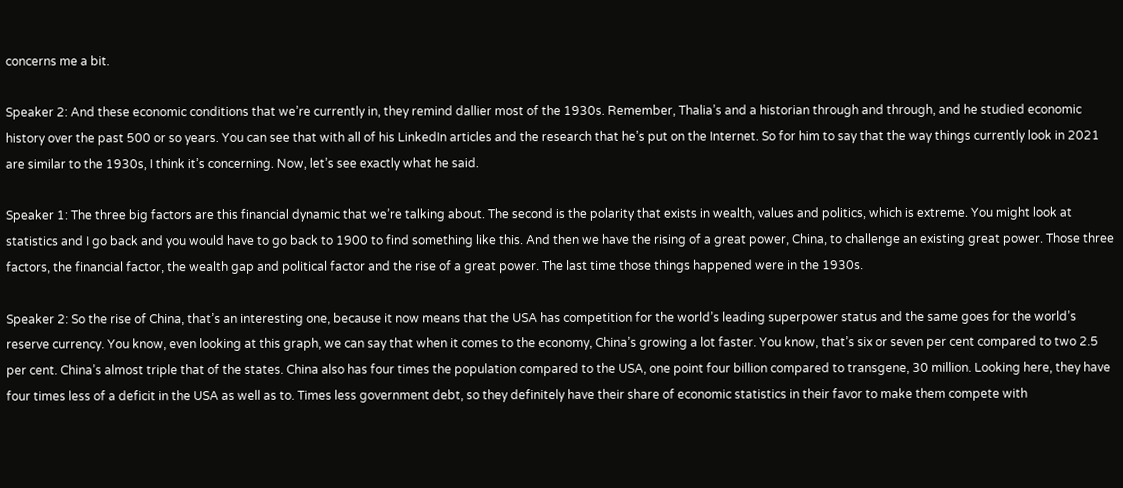concerns me a bit.

Speaker 2: And these economic conditions that we’re currently in, they remind dallier most of the 1930s. Remember, Thalia’s and a historian through and through, and he studied economic history over the past 500 or so years. You can see that with all of his LinkedIn articles and the research that he’s put on the Internet. So for him to say that the way things currently look in 2021 are similar to the 1930s, I think it’s concerning. Now, let’s see exactly what he said.

Speaker 1: The three big factors are this financial dynamic that we’re talking about. The second is the polarity that exists in wealth, values and politics, which is extreme. You might look at statistics and I go back and you would have to go back to 1900 to find something like this. And then we have the rising of a great power, China, to challenge an existing great power. Those three factors, the financial factor, the wealth gap and political factor and the rise of a great power. The last time those things happened were in the 1930s.

Speaker 2: So the rise of China, that’s an interesting one, because it now means that the USA has competition for the world’s leading superpower status and the same goes for the world’s reserve currency. You know, even looking at this graph, we can say that when it comes to the economy, China’s growing a lot faster. You know, that’s six or seven per cent compared to two 2.5 per cent. China’s almost triple that of the states. China also has four times the population compared to the USA, one point four billion compared to transgene, 30 million. Looking here, they have four times less of a deficit in the USA as well as to. Times less government debt, so they definitely have their share of economic statistics in their favor to make them compete with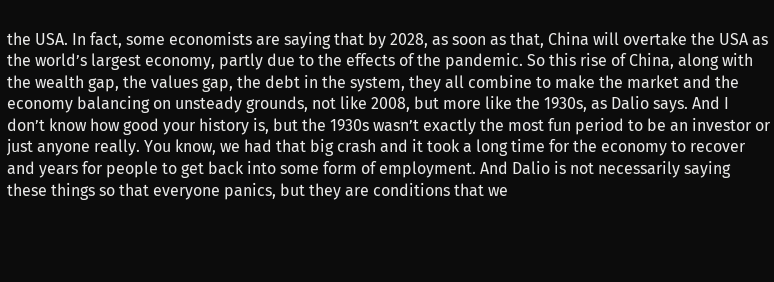the USA. In fact, some economists are saying that by 2028, as soon as that, China will overtake the USA as the world’s largest economy, partly due to the effects of the pandemic. So this rise of China, along with the wealth gap, the values gap, the debt in the system, they all combine to make the market and the economy balancing on unsteady grounds, not like 2008, but more like the 1930s, as Dalio says. And I don’t know how good your history is, but the 1930s wasn’t exactly the most fun period to be an investor or just anyone really. You know, we had that big crash and it took a long time for the economy to recover and years for people to get back into some form of employment. And Dalio is not necessarily saying these things so that everyone panics, but they are conditions that we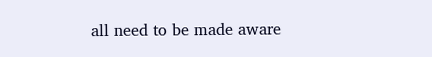all need to be made aware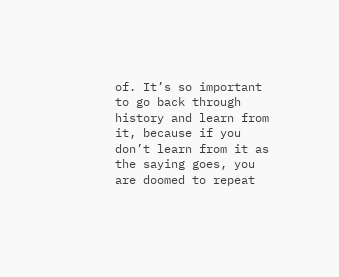of. It’s so important to go back through history and learn from it, because if you don’t learn from it as the saying goes, you are doomed to repeat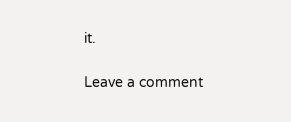it.

Leave a comment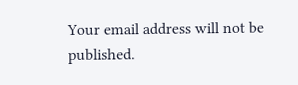Your email address will not be published.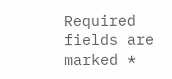Required fields are marked *